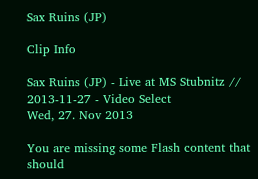Sax Ruins (JP)

Clip Info

Sax Ruins (JP) - Live at MS Stubnitz // 2013-11-27 - Video Select
Wed, 27. Nov 2013

You are missing some Flash content that should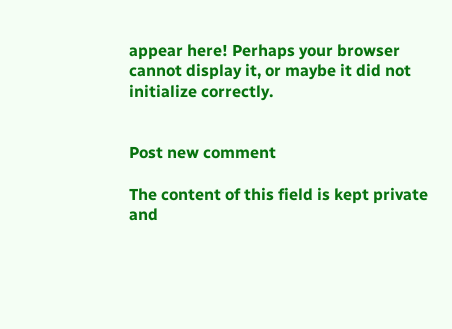appear here! Perhaps your browser cannot display it, or maybe it did not initialize correctly.


Post new comment

The content of this field is kept private and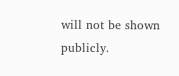will not be shown publicly.